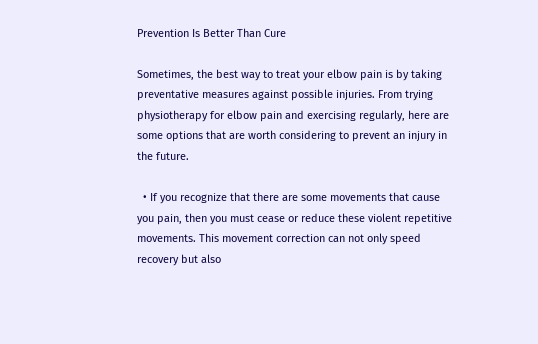Prevention Is Better Than Cure

Sometimes, the best way to treat your elbow pain is by taking preventative measures against possible injuries. From trying physiotherapy for elbow pain and exercising regularly, here are some options that are worth considering to prevent an injury in the future.

  • If you recognize that there are some movements that cause you pain, then you must cease or reduce these violent repetitive movements. This movement correction can not only speed recovery but also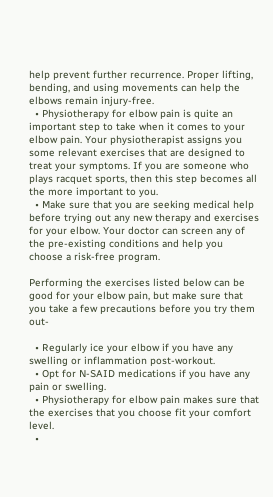help prevent further recurrence. Proper lifting, bending, and using movements can help the elbows remain injury-free.
  • Physiotherapy for elbow pain is quite an important step to take when it comes to your elbow pain. Your physiotherapist assigns you some relevant exercises that are designed to treat your symptoms. If you are someone who plays racquet sports, then this step becomes all the more important to you.
  • Make sure that you are seeking medical help before trying out any new therapy and exercises for your elbow. Your doctor can screen any of the pre-existing conditions and help you choose a risk-free program.

Performing the exercises listed below can be good for your elbow pain, but make sure that you take a few precautions before you try them out-

  • Regularly ice your elbow if you have any swelling or inflammation post-workout.
  • Opt for N-SAID medications if you have any pain or swelling.
  • Physiotherapy for elbow pain makes sure that the exercises that you choose fit your comfort level.
  •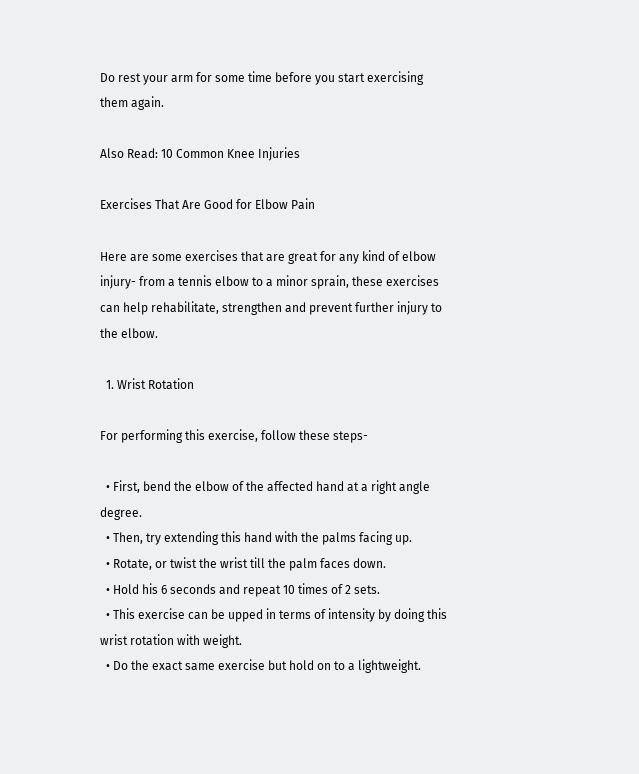Do rest your arm for some time before you start exercising them again.

Also Read: 10 Common Knee Injuries

Exercises That Are Good for Elbow Pain

Here are some exercises that are great for any kind of elbow injury- from a tennis elbow to a minor sprain, these exercises can help rehabilitate, strengthen and prevent further injury to the elbow.

  1. Wrist Rotation

For performing this exercise, follow these steps-

  • First, bend the elbow of the affected hand at a right angle degree.
  • Then, try extending this hand with the palms facing up.
  • Rotate, or twist the wrist till the palm faces down.
  • Hold his 6 seconds and repeat 10 times of 2 sets.
  • This exercise can be upped in terms of intensity by doing this wrist rotation with weight.
  • Do the exact same exercise but hold on to a lightweight.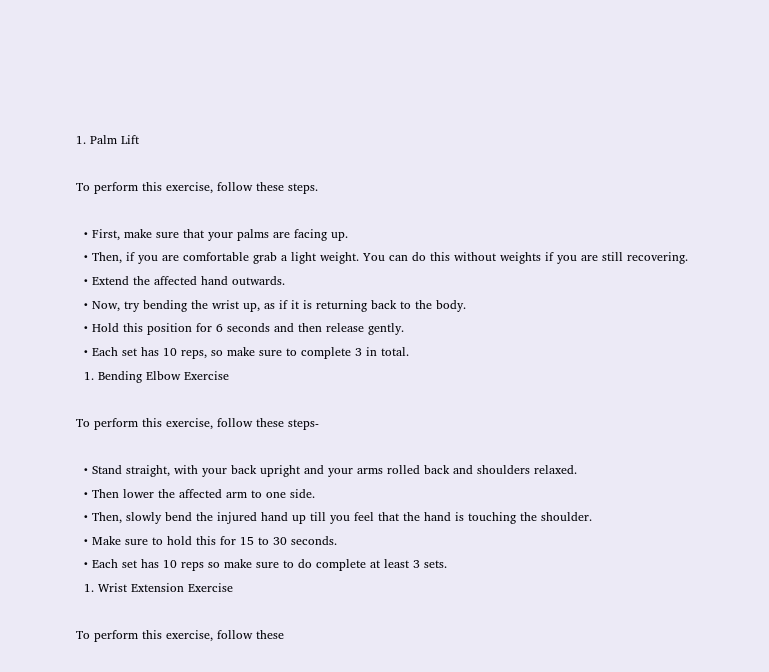1. Palm Lift

To perform this exercise, follow these steps.

  • First, make sure that your palms are facing up.
  • Then, if you are comfortable grab a light weight. You can do this without weights if you are still recovering.
  • Extend the affected hand outwards.
  • Now, try bending the wrist up, as if it is returning back to the body.
  • Hold this position for 6 seconds and then release gently.
  • Each set has 10 reps, so make sure to complete 3 in total.
  1. Bending Elbow Exercise

To perform this exercise, follow these steps-

  • Stand straight, with your back upright and your arms rolled back and shoulders relaxed.
  • Then lower the affected arm to one side.
  • Then, slowly bend the injured hand up till you feel that the hand is touching the shoulder.
  • Make sure to hold this for 15 to 30 seconds.
  • Each set has 10 reps so make sure to do complete at least 3 sets.
  1. Wrist Extension Exercise

To perform this exercise, follow these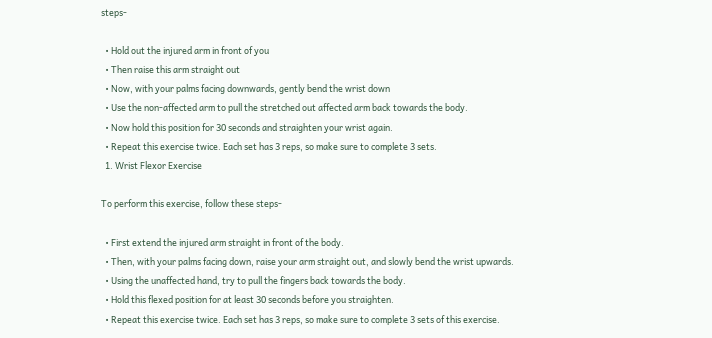steps-

  • Hold out the injured arm in front of you
  • Then raise this arm straight out
  • Now, with your palms facing downwards, gently bend the wrist down
  • Use the non-affected arm to pull the stretched out affected arm back towards the body.
  • Now hold this position for 30 seconds and straighten your wrist again.
  • Repeat this exercise twice. Each set has 3 reps, so make sure to complete 3 sets.
  1. Wrist Flexor Exercise

To perform this exercise, follow these steps-

  • First extend the injured arm straight in front of the body.
  • Then, with your palms facing down, raise your arm straight out, and slowly bend the wrist upwards.
  • Using the unaffected hand, try to pull the fingers back towards the body.
  • Hold this flexed position for at least 30 seconds before you straighten.
  • Repeat this exercise twice. Each set has 3 reps, so make sure to complete 3 sets of this exercise.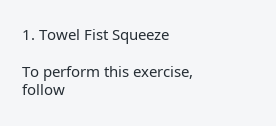1. Towel Fist Squeeze

To perform this exercise, follow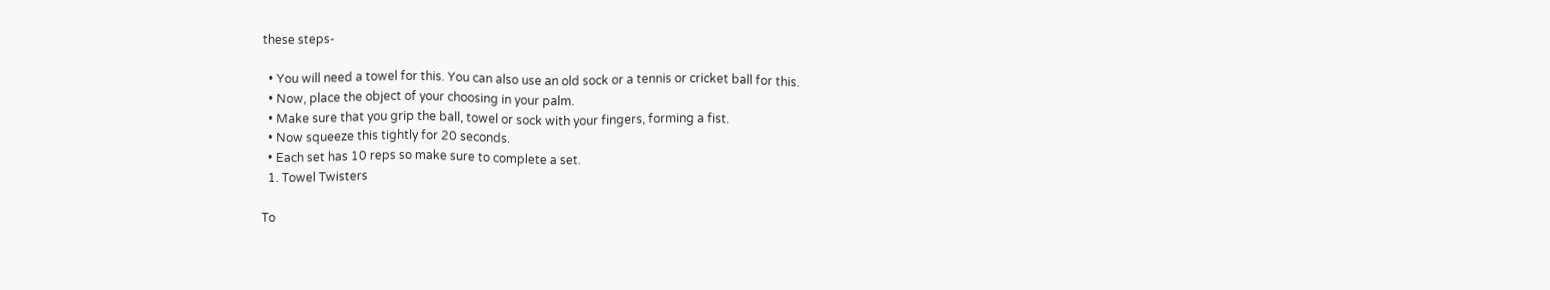these steps-

  • You will need a towel for this. You can also use an old sock or a tennis or cricket ball for this.
  • Now, place the object of your choosing in your palm.
  • Make sure that you grip the ball, towel or sock with your fingers, forming a fist.
  • Now squeeze this tightly for 20 seconds.
  • Each set has 10 reps so make sure to complete a set.
  1. Towel Twisters

To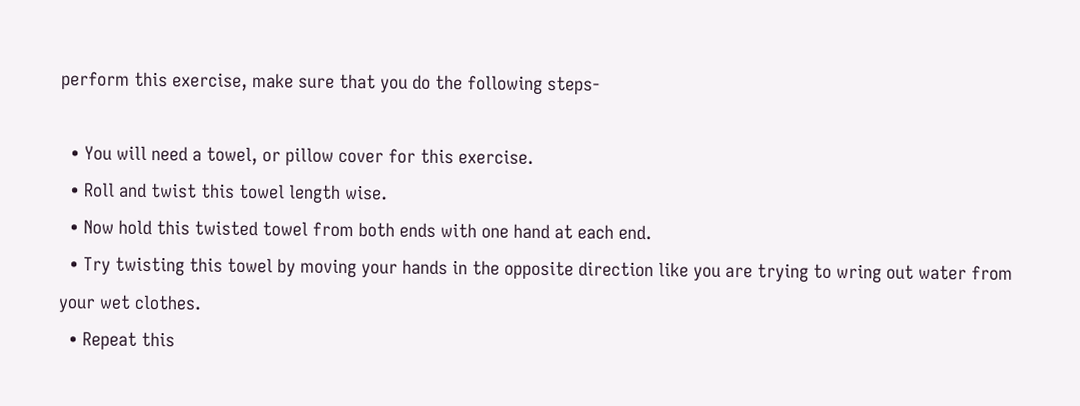perform this exercise, make sure that you do the following steps-

  • You will need a towel, or pillow cover for this exercise.
  • Roll and twist this towel length wise.
  • Now hold this twisted towel from both ends with one hand at each end.
  • Try twisting this towel by moving your hands in the opposite direction like you are trying to wring out water from your wet clothes.
  • Repeat this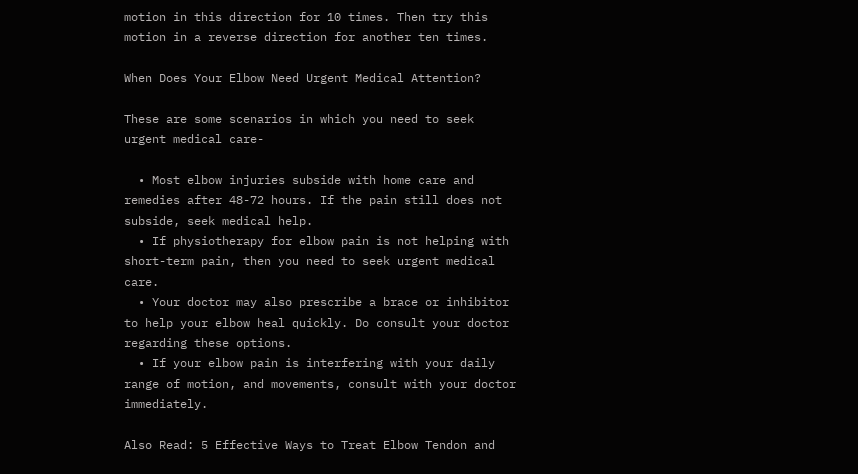motion in this direction for 10 times. Then try this motion in a reverse direction for another ten times.

When Does Your Elbow Need Urgent Medical Attention?

These are some scenarios in which you need to seek urgent medical care-

  • Most elbow injuries subside with home care and remedies after 48-72 hours. If the pain still does not subside, seek medical help.
  • If physiotherapy for elbow pain is not helping with short-term pain, then you need to seek urgent medical care.
  • Your doctor may also prescribe a brace or inhibitor to help your elbow heal quickly. Do consult your doctor regarding these options.
  • If your elbow pain is interfering with your daily range of motion, and movements, consult with your doctor immediately.

Also Read: 5 Effective Ways to Treat Elbow Tendon and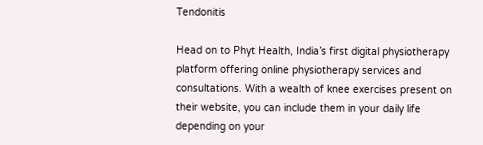Tendonitis

Head on to Phyt Health, India’s first digital physiotherapy platform offering online physiotherapy services and consultations. With a wealth of knee exercises present on their website, you can include them in your daily life depending on your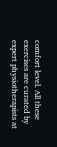comfort level. All these exercises are curated by expert physiotherapists at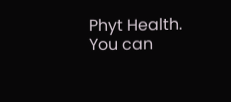Phyt Health. You can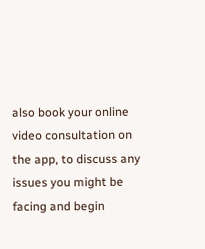also book your online video consultation on the app, to discuss any issues you might be facing and begin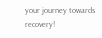your journey towards recovery!